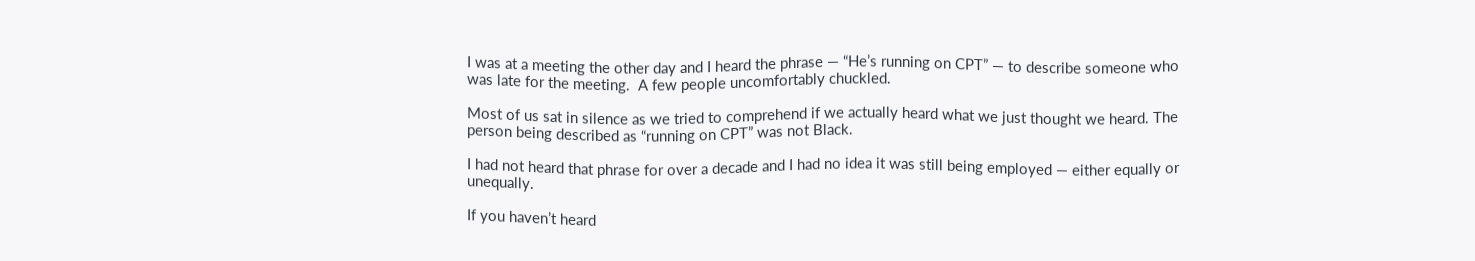I was at a meeting the other day and I heard the phrase — “He’s running on CPT” — to describe someone who was late for the meeting.  A few people uncomfortably chuckled.

Most of us sat in silence as we tried to comprehend if we actually heard what we just thought we heard. The person being described as “running on CPT” was not Black.

I had not heard that phrase for over a decade and I had no idea it was still being employed — either equally or unequally.

If you haven’t heard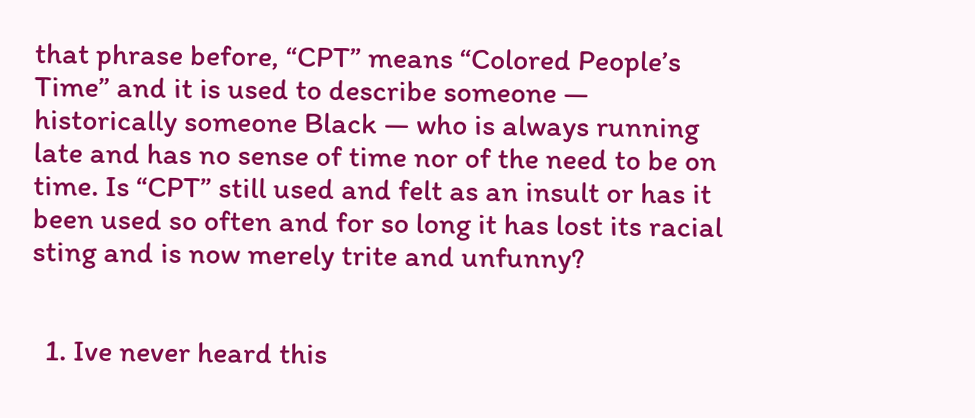that phrase before, “CPT” means “Colored People’s Time” and it is used to describe someone — historically someone Black — who is always running late and has no sense of time nor of the need to be on time. Is “CPT” still used and felt as an insult or has it been used so often and for so long it has lost its racial sting and is now merely trite and unfunny?


  1. Ive never heard this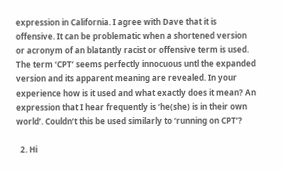expression in California. I agree with Dave that it is offensive. It can be problematic when a shortened version or acronym of an blatantly racist or offensive term is used. The term ‘CPT’ seems perfectly innocuous untl the expanded version and its apparent meaning are revealed. In your experience how is it used and what exactly does it mean? An expression that I hear frequently is ‘he(she) is in their own world’. Couldn’t this be used similarly to ‘running on CPT’?

  2. Hi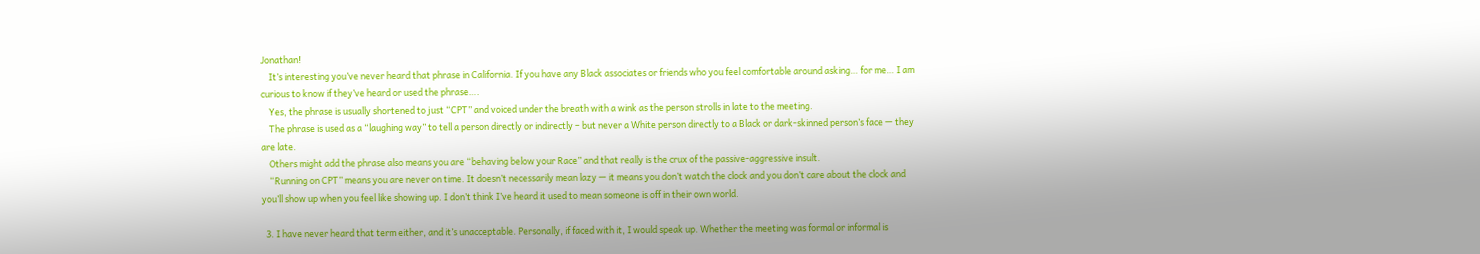Jonathan!
    It’s interesting you’ve never heard that phrase in California. If you have any Black associates or friends who you feel comfortable around asking… for me… I am curious to know if they’ve heard or used the phrase….
    Yes, the phrase is usually shortened to just “CPT” and voiced under the breath with a wink as the person strolls in late to the meeting.
    The phrase is used as a “laughing way” to tell a person directly or indirectly – but never a White person directly to a Black or dark-skinned person’s face — they are late.
    Others might add the phrase also means you are “behaving below your Race” and that really is the crux of the passive-aggressive insult.
    “Running on CPT” means you are never on time. It doesn’t necessarily mean lazy — it means you don’t watch the clock and you don’t care about the clock and you’ll show up when you feel like showing up. I don’t think I’ve heard it used to mean someone is off in their own world.

  3. I have never heard that term either, and it’s unacceptable. Personally, if faced with it, I would speak up. Whether the meeting was formal or informal is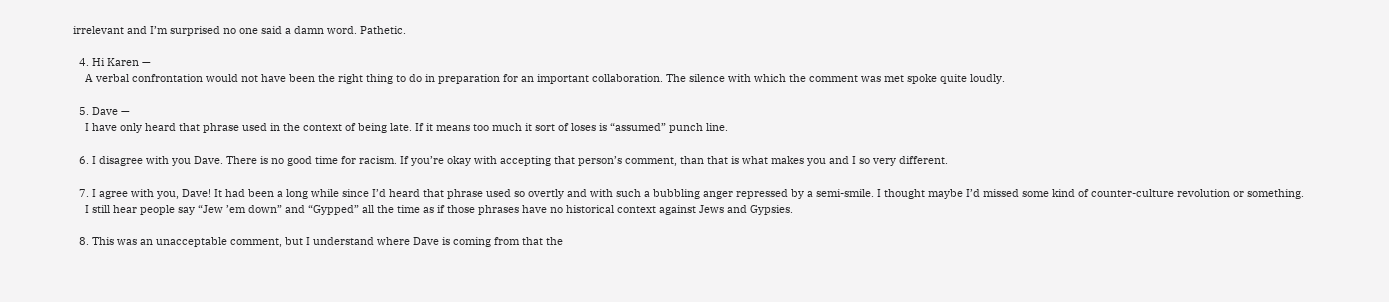irrelevant and I’m surprised no one said a damn word. Pathetic.

  4. Hi Karen —
    A verbal confrontation would not have been the right thing to do in preparation for an important collaboration. The silence with which the comment was met spoke quite loudly.

  5. Dave —
    I have only heard that phrase used in the context of being late. If it means too much it sort of loses is “assumed” punch line.

  6. I disagree with you Dave. There is no good time for racism. If you’re okay with accepting that person’s comment, than that is what makes you and I so very different.

  7. I agree with you, Dave! It had been a long while since I’d heard that phrase used so overtly and with such a bubbling anger repressed by a semi-smile. I thought maybe I’d missed some kind of counter-culture revolution or something.
    I still hear people say “Jew ’em down” and “Gypped” all the time as if those phrases have no historical context against Jews and Gypsies.

  8. This was an unacceptable comment, but I understand where Dave is coming from that the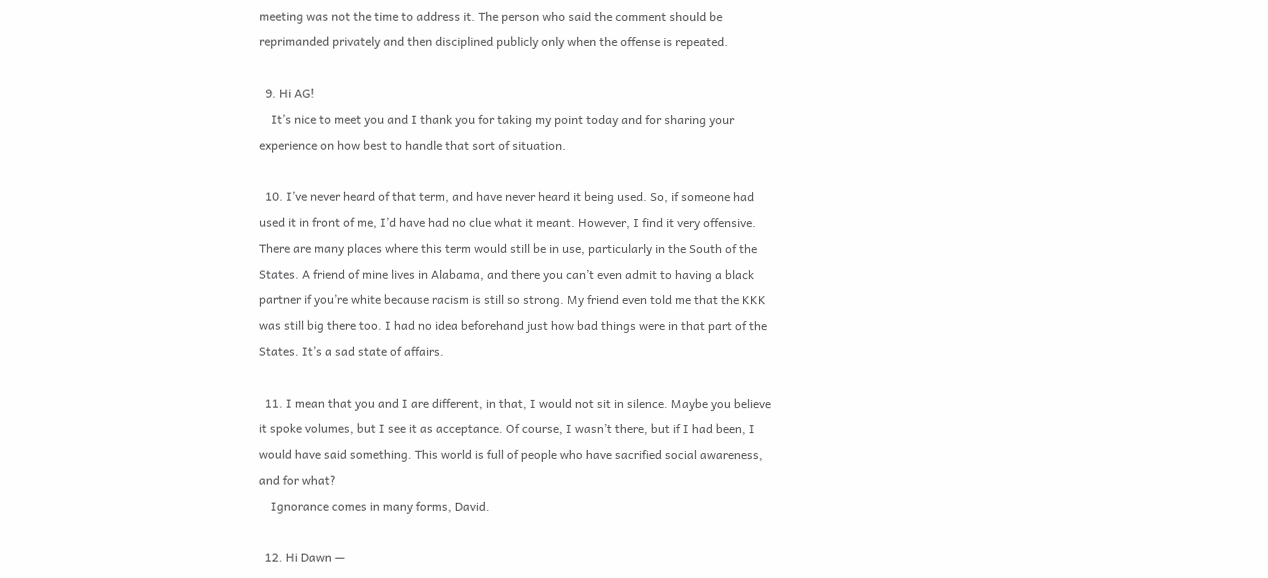meeting was not the time to address it. The person who said the comment should be reprimanded privately and then disciplined publicly only when the offense is repeated.

  9. Hi AG!
    It’s nice to meet you and I thank you for taking my point today and for sharing your experience on how best to handle that sort of situation.

  10. I’ve never heard of that term, and have never heard it being used. So, if someone had used it in front of me, I’d have had no clue what it meant. However, I find it very offensive. There are many places where this term would still be in use, particularly in the South of the States. A friend of mine lives in Alabama, and there you can’t even admit to having a black partner if you’re white because racism is still so strong. My friend even told me that the KKK was still big there too. I had no idea beforehand just how bad things were in that part of the States. It’s a sad state of affairs.

  11. I mean that you and I are different, in that, I would not sit in silence. Maybe you believe it spoke volumes, but I see it as acceptance. Of course, I wasn’t there, but if I had been, I would have said something. This world is full of people who have sacrified social awareness, and for what?
    Ignorance comes in many forms, David.

  12. Hi Dawn —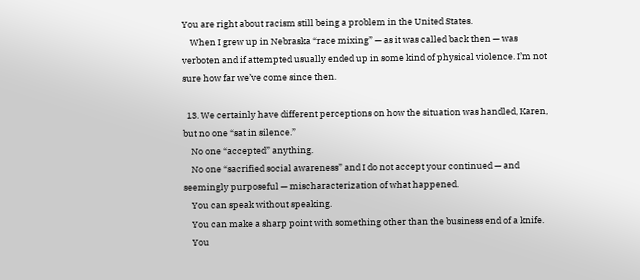You are right about racism still being a problem in the United States.
    When I grew up in Nebraska “race mixing” — as it was called back then — was verboten and if attempted usually ended up in some kind of physical violence. I’m not sure how far we’ve come since then.

  13. We certainly have different perceptions on how the situation was handled, Karen, but no one “sat in silence.”
    No one “accepted” anything.
    No one “sacrified social awareness” and I do not accept your continued — and seemingly purposeful — mischaracterization of what happened.
    You can speak without speaking.
    You can make a sharp point with something other than the business end of a knife.
    You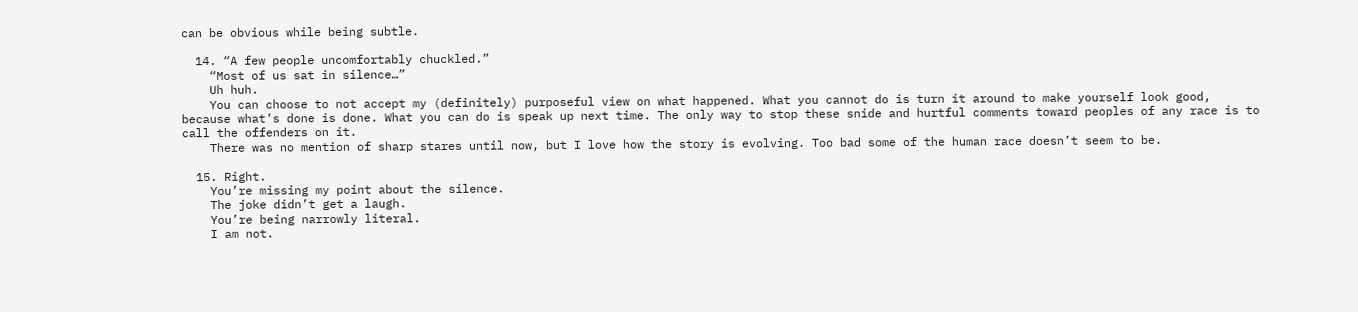can be obvious while being subtle.

  14. “A few people uncomfortably chuckled.”
    “Most of us sat in silence…”
    Uh huh.
    You can choose to not accept my (definitely) purposeful view on what happened. What you cannot do is turn it around to make yourself look good, because what’s done is done. What you can do is speak up next time. The only way to stop these snide and hurtful comments toward peoples of any race is to call the offenders on it.
    There was no mention of sharp stares until now, but I love how the story is evolving. Too bad some of the human race doesn’t seem to be.

  15. Right.
    You’re missing my point about the silence.
    The joke didn’t get a laugh.
    You’re being narrowly literal.
    I am not.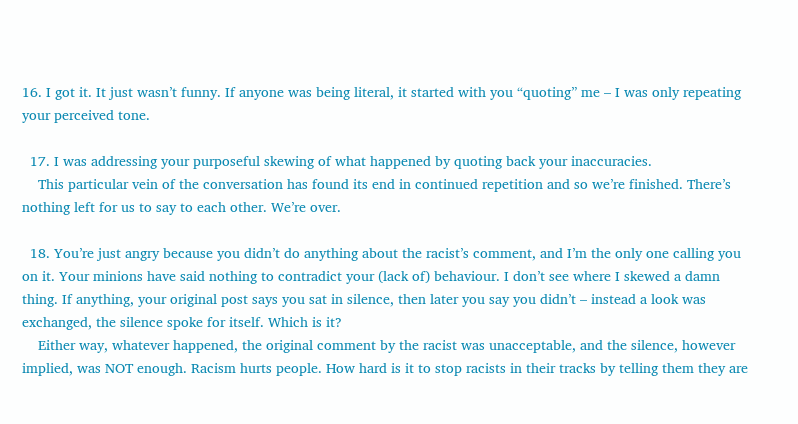16. I got it. It just wasn’t funny. If anyone was being literal, it started with you “quoting” me – I was only repeating your perceived tone.

  17. I was addressing your purposeful skewing of what happened by quoting back your inaccuracies.
    This particular vein of the conversation has found its end in continued repetition and so we’re finished. There’s nothing left for us to say to each other. We’re over.

  18. You’re just angry because you didn’t do anything about the racist’s comment, and I’m the only one calling you on it. Your minions have said nothing to contradict your (lack of) behaviour. I don’t see where I skewed a damn thing. If anything, your original post says you sat in silence, then later you say you didn’t – instead a look was exchanged, the silence spoke for itself. Which is it?
    Either way, whatever happened, the original comment by the racist was unacceptable, and the silence, however implied, was NOT enough. Racism hurts people. How hard is it to stop racists in their tracks by telling them they are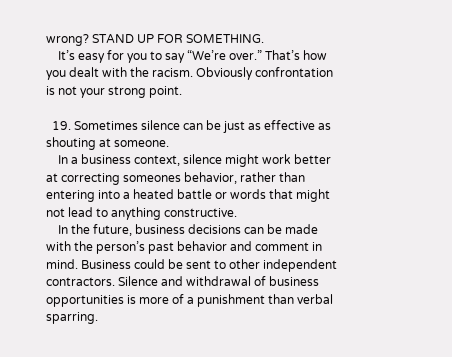wrong? STAND UP FOR SOMETHING.
    It’s easy for you to say “We’re over.” That’s how you dealt with the racism. Obviously confrontation is not your strong point.

  19. Sometimes silence can be just as effective as shouting at someone.
    In a business context, silence might work better at correcting someones behavior, rather than entering into a heated battle or words that might not lead to anything constructive.
    In the future, business decisions can be made with the person’s past behavior and comment in mind. Business could be sent to other independent contractors. Silence and withdrawal of business opportunities is more of a punishment than verbal sparring.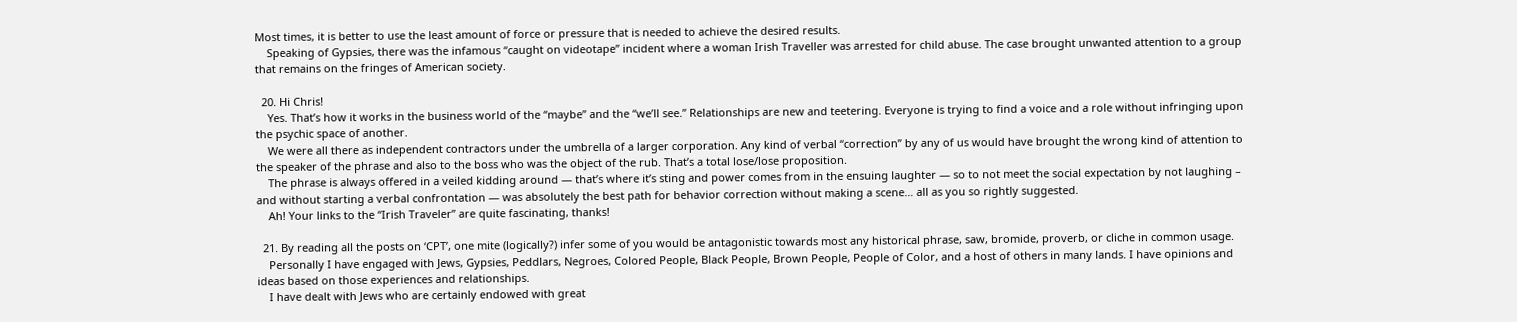Most times, it is better to use the least amount of force or pressure that is needed to achieve the desired results.
    Speaking of Gypsies, there was the infamous “caught on videotape” incident where a woman Irish Traveller was arrested for child abuse. The case brought unwanted attention to a group that remains on the fringes of American society.

  20. Hi Chris!
    Yes. That’s how it works in the business world of the “maybe” and the “we’ll see.” Relationships are new and teetering. Everyone is trying to find a voice and a role without infringing upon the psychic space of another.
    We were all there as independent contractors under the umbrella of a larger corporation. Any kind of verbal “correction” by any of us would have brought the wrong kind of attention to the speaker of the phrase and also to the boss who was the object of the rub. That’s a total lose/lose proposition.
    The phrase is always offered in a veiled kidding around — that’s where it’s sting and power comes from in the ensuing laughter — so to not meet the social expectation by not laughing – and without starting a verbal confrontation — was absolutely the best path for behavior correction without making a scene… all as you so rightly suggested.
    Ah! Your links to the “Irish Traveler” are quite fascinating, thanks!

  21. By reading all the posts on ‘CPT’, one mite (logically?) infer some of you would be antagonistic towards most any historical phrase, saw, bromide, proverb, or cliche in common usage.
    Personally I have engaged with Jews, Gypsies, Peddlars, Negroes, Colored People, Black People, Brown People, People of Color, and a host of others in many lands. I have opinions and ideas based on those experiences and relationships.
    I have dealt with Jews who are certainly endowed with great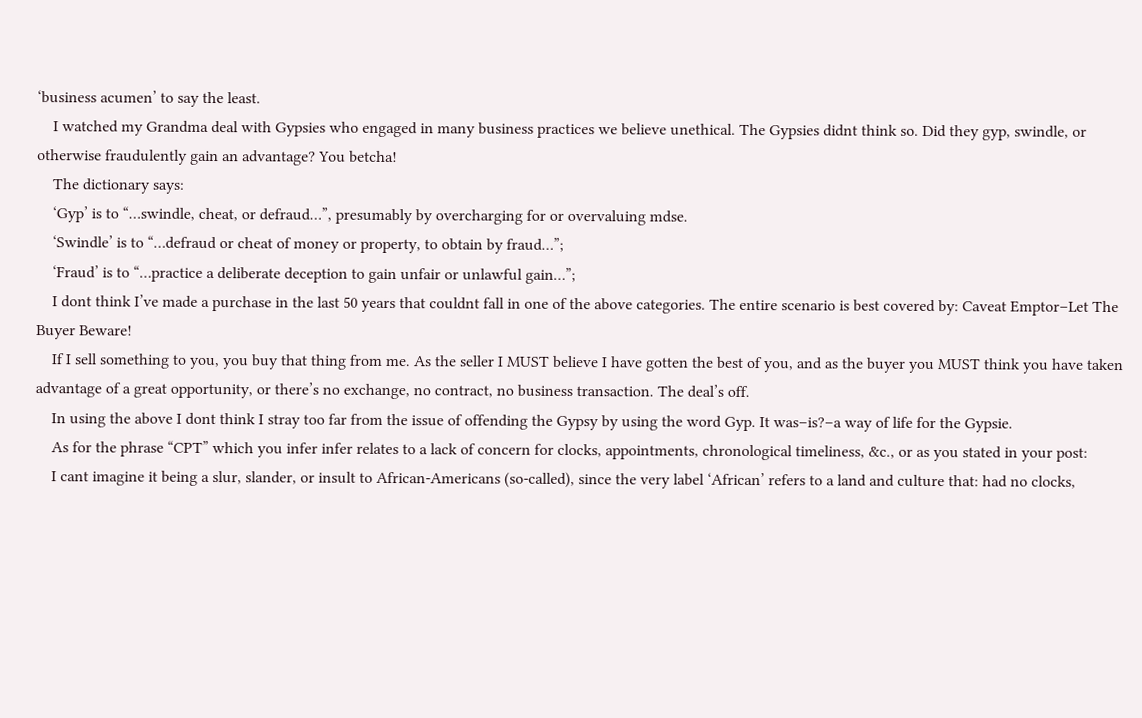‘business acumen’ to say the least.
    I watched my Grandma deal with Gypsies who engaged in many business practices we believe unethical. The Gypsies didnt think so. Did they gyp, swindle, or otherwise fraudulently gain an advantage? You betcha!
    The dictionary says:
    ‘Gyp’ is to “…swindle, cheat, or defraud…”, presumably by overcharging for or overvaluing mdse.
    ‘Swindle’ is to “…defraud or cheat of money or property, to obtain by fraud…”;
    ‘Fraud’ is to “…practice a deliberate deception to gain unfair or unlawful gain…”;
    I dont think I’ve made a purchase in the last 50 years that couldnt fall in one of the above categories. The entire scenario is best covered by: Caveat Emptor–Let The Buyer Beware!
    If I sell something to you, you buy that thing from me. As the seller I MUST believe I have gotten the best of you, and as the buyer you MUST think you have taken advantage of a great opportunity, or there’s no exchange, no contract, no business transaction. The deal’s off.
    In using the above I dont think I stray too far from the issue of offending the Gypsy by using the word Gyp. It was–is?–a way of life for the Gypsie.
    As for the phrase “CPT” which you infer infer relates to a lack of concern for clocks, appointments, chronological timeliness, &c., or as you stated in your post:
    I cant imagine it being a slur, slander, or insult to African-Americans (so-called), since the very label ‘African’ refers to a land and culture that: had no clocks,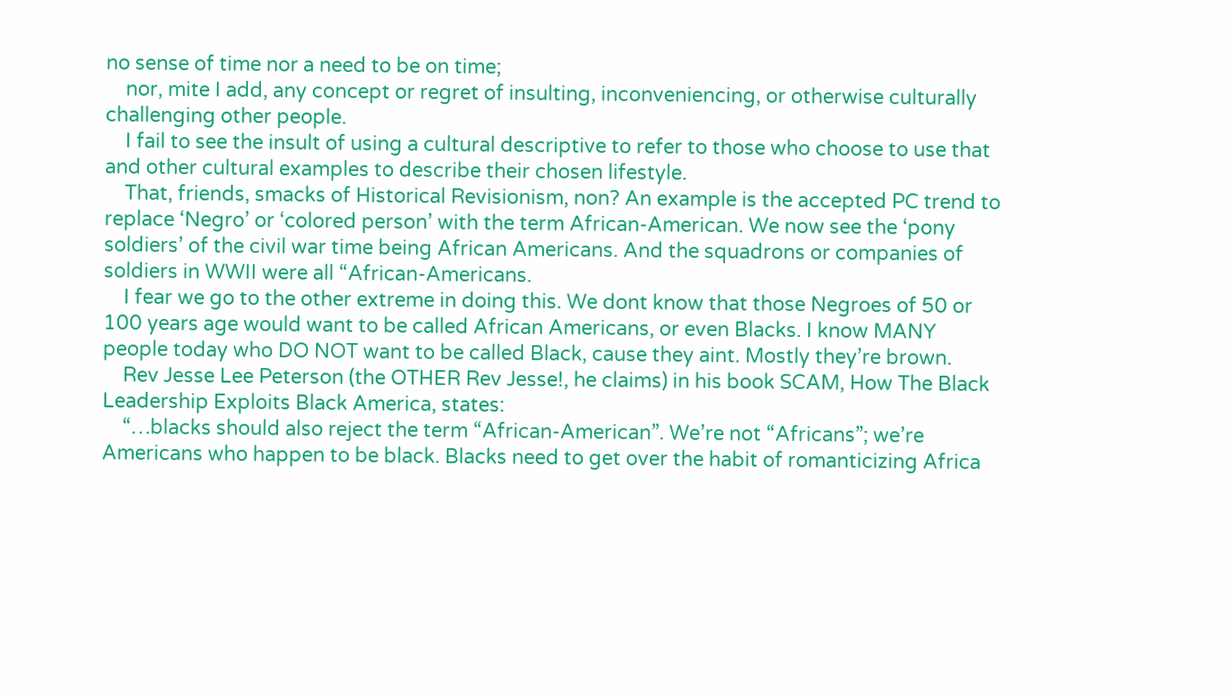no sense of time nor a need to be on time;
    nor, mite I add, any concept or regret of insulting, inconveniencing, or otherwise culturally challenging other people.
    I fail to see the insult of using a cultural descriptive to refer to those who choose to use that and other cultural examples to describe their chosen lifestyle.
    That, friends, smacks of Historical Revisionism, non? An example is the accepted PC trend to replace ‘Negro’ or ‘colored person’ with the term African-American. We now see the ‘pony soldiers’ of the civil war time being African Americans. And the squadrons or companies of soldiers in WWII were all “African-Americans.
    I fear we go to the other extreme in doing this. We dont know that those Negroes of 50 or 100 years age would want to be called African Americans, or even Blacks. I know MANY people today who DO NOT want to be called Black, cause they aint. Mostly they’re brown.
    Rev Jesse Lee Peterson (the OTHER Rev Jesse!, he claims) in his book SCAM, How The Black Leadership Exploits Black America, states:
    “…blacks should also reject the term “African-American”. We’re not “Africans”; we’re Americans who happen to be black. Blacks need to get over the habit of romanticizing Africa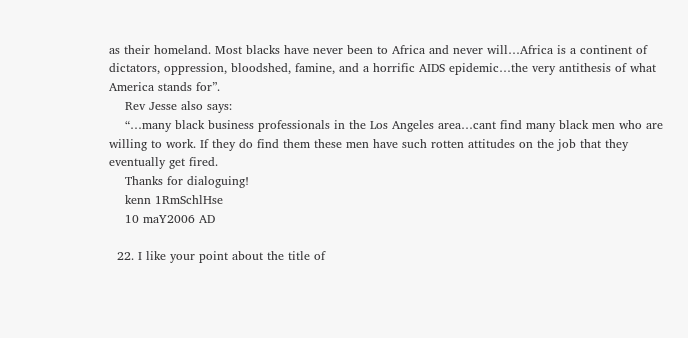as their homeland. Most blacks have never been to Africa and never will…Africa is a continent of dictators, oppression, bloodshed, famine, and a horrific AIDS epidemic…the very antithesis of what America stands for”.
    Rev Jesse also says:
    “…many black business professionals in the Los Angeles area…cant find many black men who are willing to work. If they do find them these men have such rotten attitudes on the job that they eventually get fired.
    Thanks for dialoguing!
    kenn 1RmSchlHse
    10 maY2006 AD

  22. I like your point about the title of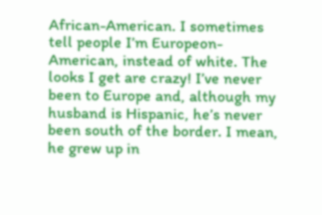African-American. I sometimes tell people I’m Europeon-American, instead of white. The looks I get are crazy! I’ve never been to Europe and, although my husband is Hispanic, he’s never been south of the border. I mean, he grew up in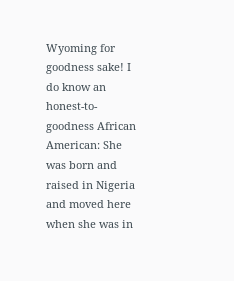Wyoming for goodness sake! I do know an honest-to-goodness African American: She was born and raised in Nigeria and moved here when she was in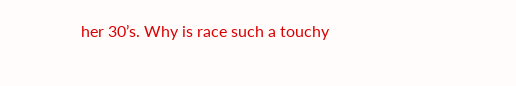her 30’s. Why is race such a touchy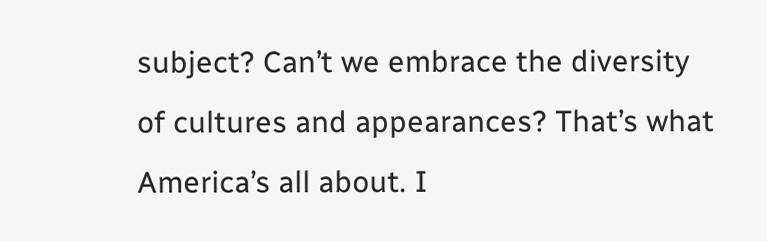subject? Can’t we embrace the diversity of cultures and appearances? That’s what America’s all about. I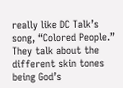really like DC Talk’s song, “Colored People.” They talk about the different skin tones being God’s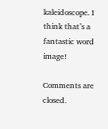kaleidoscope. I think that’s a fantastic word image!

Comments are closed.